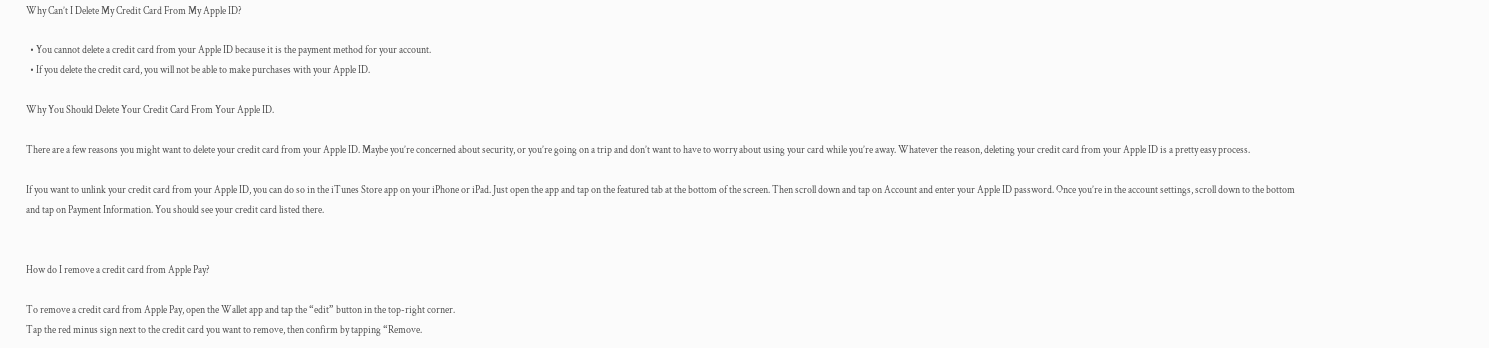Why Can’t I Delete My Credit Card From My Apple ID?

  • You cannot delete a credit card from your Apple ID because it is the payment method for your account.
  • If you delete the credit card, you will not be able to make purchases with your Apple ID.

Why You Should Delete Your Credit Card From Your Apple ID.

There are a few reasons you might want to delete your credit card from your Apple ID. Maybe you’re concerned about security, or you’re going on a trip and don’t want to have to worry about using your card while you’re away. Whatever the reason, deleting your credit card from your Apple ID is a pretty easy process.

If you want to unlink your credit card from your Apple ID, you can do so in the iTunes Store app on your iPhone or iPad. Just open the app and tap on the featured tab at the bottom of the screen. Then scroll down and tap on Account and enter your Apple ID password. Once you’re in the account settings, scroll down to the bottom and tap on Payment Information. You should see your credit card listed there.


How do I remove a credit card from Apple Pay?

To remove a credit card from Apple Pay, open the Wallet app and tap the “edit” button in the top-right corner.
Tap the red minus sign next to the credit card you want to remove, then confirm by tapping “Remove.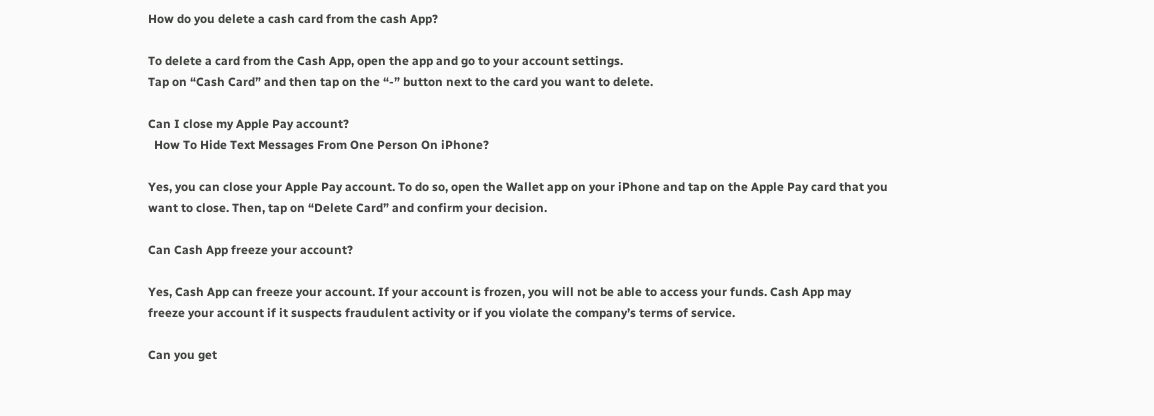How do you delete a cash card from the cash App?

To delete a card from the Cash App, open the app and go to your account settings.
Tap on “Cash Card” and then tap on the “-” button next to the card you want to delete.

Can I close my Apple Pay account?
  How To Hide Text Messages From One Person On iPhone?

Yes, you can close your Apple Pay account. To do so, open the Wallet app on your iPhone and tap on the Apple Pay card that you want to close. Then, tap on “Delete Card” and confirm your decision.

Can Cash App freeze your account?

Yes, Cash App can freeze your account. If your account is frozen, you will not be able to access your funds. Cash App may freeze your account if it suspects fraudulent activity or if you violate the company’s terms of service.

Can you get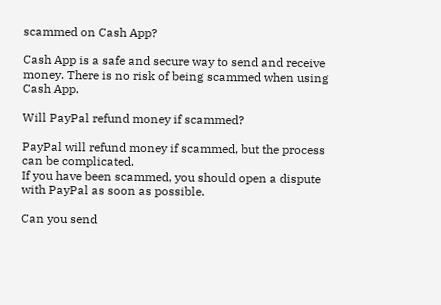scammed on Cash App?

Cash App is a safe and secure way to send and receive money. There is no risk of being scammed when using Cash App.

Will PayPal refund money if scammed?

PayPal will refund money if scammed, but the process can be complicated.
If you have been scammed, you should open a dispute with PayPal as soon as possible.

Can you send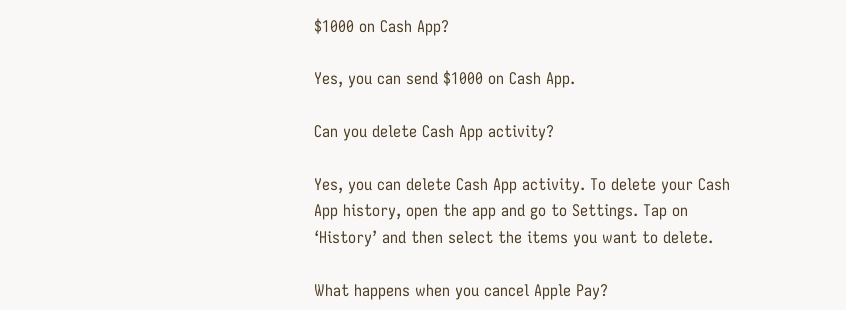$1000 on Cash App?

Yes, you can send $1000 on Cash App.

Can you delete Cash App activity?

Yes, you can delete Cash App activity. To delete your Cash App history, open the app and go to Settings. Tap on ‘History’ and then select the items you want to delete.

What happens when you cancel Apple Pay?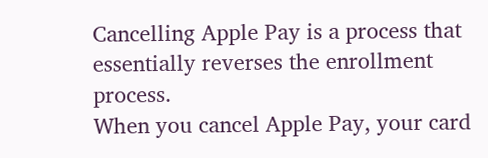Cancelling Apple Pay is a process that essentially reverses the enrollment process.
When you cancel Apple Pay, your card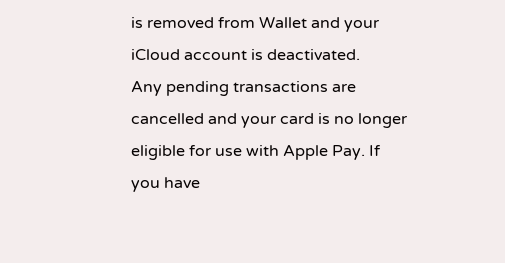is removed from Wallet and your iCloud account is deactivated.
Any pending transactions are cancelled and your card is no longer eligible for use with Apple Pay. If you have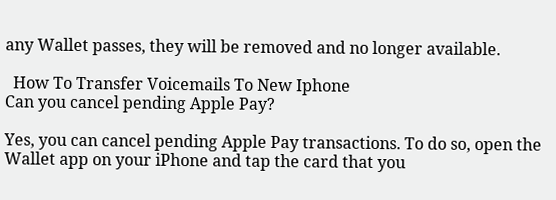any Wallet passes, they will be removed and no longer available.

  How To Transfer Voicemails To New Iphone
Can you cancel pending Apple Pay?

Yes, you can cancel pending Apple Pay transactions. To do so, open the Wallet app on your iPhone and tap the card that you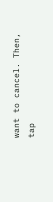want to cancel. Then, tap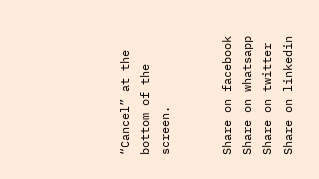“Cancel” at the bottom of the screen.


Share on facebook
Share on whatsapp
Share on twitter
Share on linkedin